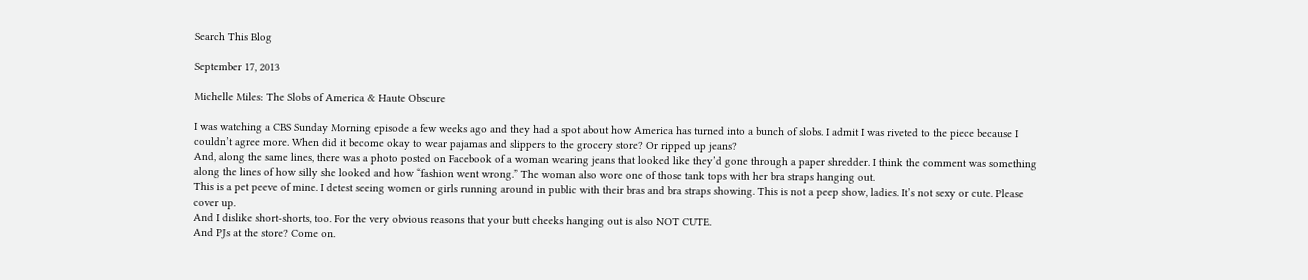Search This Blog

September 17, 2013

Michelle Miles: The Slobs of America & Haute Obscure

I was watching a CBS Sunday Morning episode a few weeks ago and they had a spot about how America has turned into a bunch of slobs. I admit I was riveted to the piece because I couldn’t agree more. When did it become okay to wear pajamas and slippers to the grocery store? Or ripped up jeans?
And, along the same lines, there was a photo posted on Facebook of a woman wearing jeans that looked like they’d gone through a paper shredder. I think the comment was something along the lines of how silly she looked and how “fashion went wrong.” The woman also wore one of those tank tops with her bra straps hanging out.
This is a pet peeve of mine. I detest seeing women or girls running around in public with their bras and bra straps showing. This is not a peep show, ladies. It’s not sexy or cute. Please cover up.
And I dislike short-shorts, too. For the very obvious reasons that your butt cheeks hanging out is also NOT CUTE.
And PJs at the store? Come on.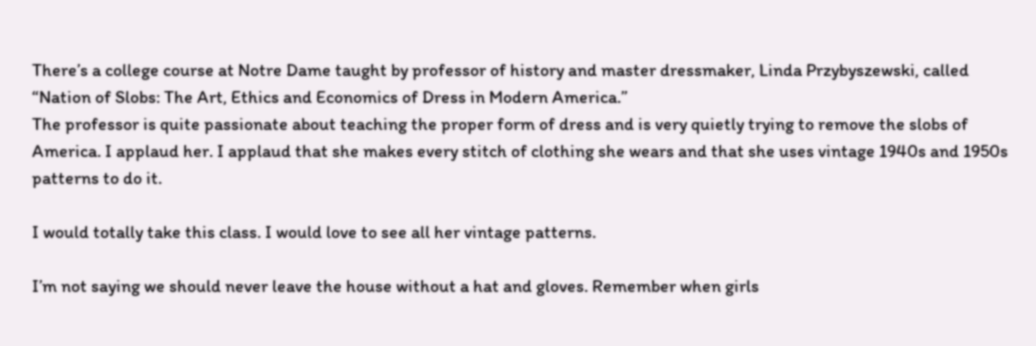There’s a college course at Notre Dame taught by professor of history and master dressmaker, Linda Przybyszewski, called “Nation of Slobs: The Art, Ethics and Economics of Dress in Modern America.”
The professor is quite passionate about teaching the proper form of dress and is very quietly trying to remove the slobs of America. I applaud her. I applaud that she makes every stitch of clothing she wears and that she uses vintage 1940s and 1950s patterns to do it.

I would totally take this class. I would love to see all her vintage patterns.

I’m not saying we should never leave the house without a hat and gloves. Remember when girls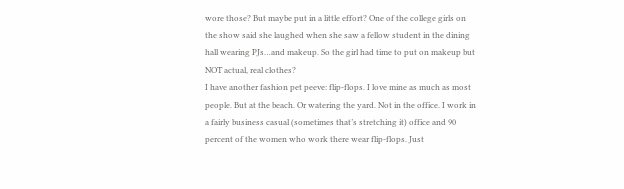wore those? But maybe put in a little effort? One of the college girls on the show said she laughed when she saw a fellow student in the dining hall wearing PJs…and makeup. So the girl had time to put on makeup but NOT actual, real clothes?
I have another fashion pet peeve: flip-flops. I love mine as much as most people. But at the beach. Or watering the yard. Not in the office. I work in a fairly business casual (sometimes that’s stretching it) office and 90 percent of the women who work there wear flip-flops. Just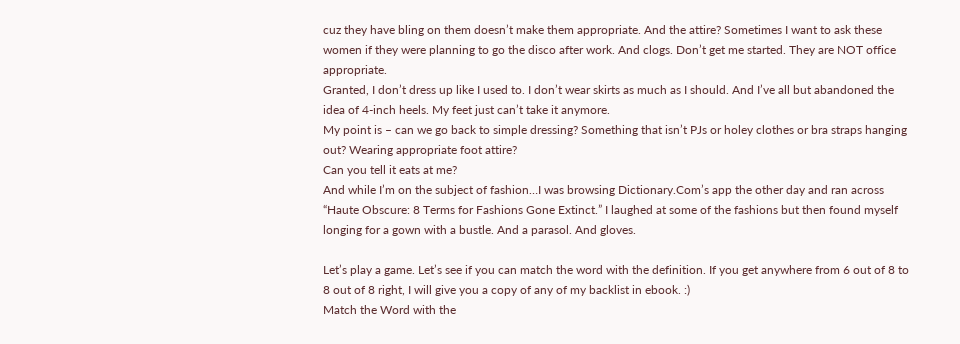cuz they have bling on them doesn’t make them appropriate. And the attire? Sometimes I want to ask these women if they were planning to go the disco after work. And clogs. Don’t get me started. They are NOT office appropriate.
Granted, I don’t dress up like I used to. I don’t wear skirts as much as I should. And I’ve all but abandoned the idea of 4-inch heels. My feet just can’t take it anymore.
My point is – can we go back to simple dressing? Something that isn’t PJs or holey clothes or bra straps hanging out? Wearing appropriate foot attire?
Can you tell it eats at me?
And while I’m on the subject of fashion…I was browsing Dictionary.Com’s app the other day and ran across “Haute Obscure: 8 Terms for Fashions Gone Extinct.” I laughed at some of the fashions but then found myself longing for a gown with a bustle. And a parasol. And gloves.

Let’s play a game. Let’s see if you can match the word with the definition. If you get anywhere from 6 out of 8 to 8 out of 8 right, I will give you a copy of any of my backlist in ebook. :)
Match the Word with the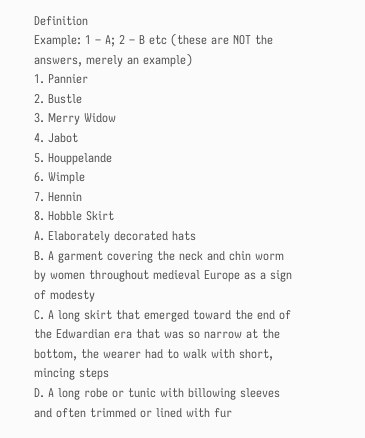Definition
Example: 1 – A; 2 – B etc (these are NOT the answers, merely an example)
1. Pannier
2. Bustle
3. Merry Widow
4. Jabot
5. Houppelande
6. Wimple
7. Hennin
8. Hobble Skirt
A. Elaborately decorated hats
B. A garment covering the neck and chin worm by women throughout medieval Europe as a sign of modesty
C. A long skirt that emerged toward the end of the Edwardian era that was so narrow at the bottom, the wearer had to walk with short, mincing steps
D. A long robe or tunic with billowing sleeves and often trimmed or lined with fur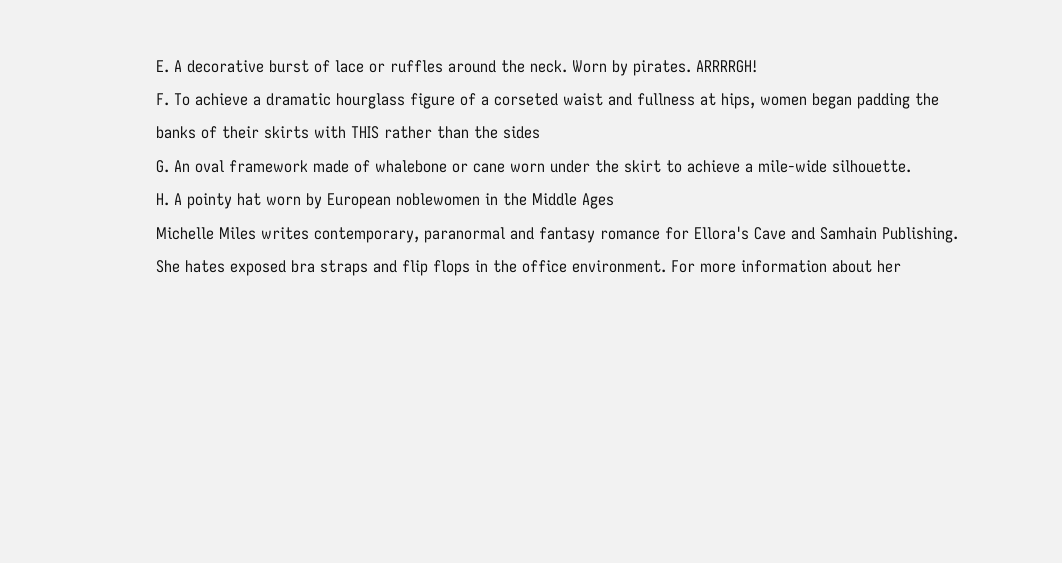E. A decorative burst of lace or ruffles around the neck. Worn by pirates. ARRRRGH!
F. To achieve a dramatic hourglass figure of a corseted waist and fullness at hips, women began padding the banks of their skirts with THIS rather than the sides
G. An oval framework made of whalebone or cane worn under the skirt to achieve a mile-wide silhouette.
H. A pointy hat worn by European noblewomen in the Middle Ages
Michelle Miles writes contemporary, paranormal and fantasy romance for Ellora's Cave and Samhain Publishing. She hates exposed bra straps and flip flops in the office environment. For more information about her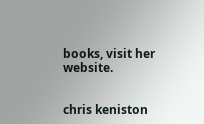books, visit her website.


chris keniston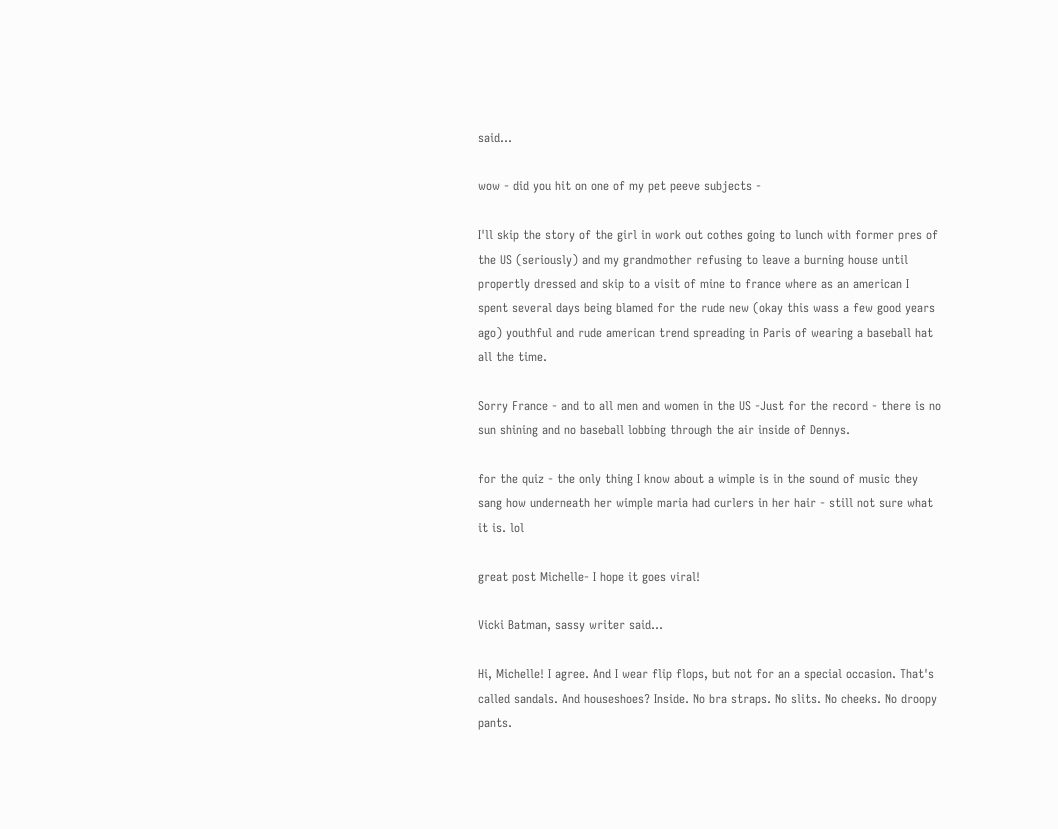said...

wow - did you hit on one of my pet peeve subjects -

I'll skip the story of the girl in work out cothes going to lunch with former pres of the US (seriously) and my grandmother refusing to leave a burning house until propertly dressed and skip to a visit of mine to france where as an american I spent several days being blamed for the rude new (okay this wass a few good years ago) youthful and rude american trend spreading in Paris of wearing a baseball hat all the time.

Sorry France - and to all men and women in the US -Just for the record - there is no sun shining and no baseball lobbing through the air inside of Dennys.

for the quiz - the only thing I know about a wimple is in the sound of music they sang how underneath her wimple maria had curlers in her hair - still not sure what it is. lol

great post Michelle- I hope it goes viral!

Vicki Batman, sassy writer said...

Hi, Michelle! I agree. And I wear flip flops, but not for an a special occasion. That's called sandals. And houseshoes? Inside. No bra straps. No slits. No cheeks. No droopy pants.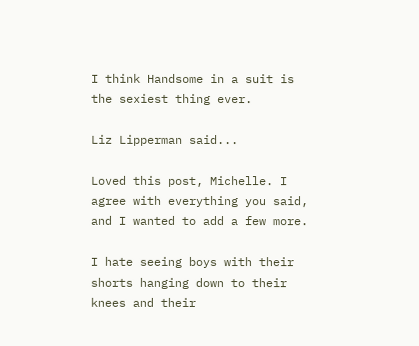I think Handsome in a suit is the sexiest thing ever.

Liz Lipperman said...

Loved this post, Michelle. I agree with everything you said, and I wanted to add a few more.

I hate seeing boys with their shorts hanging down to their knees and their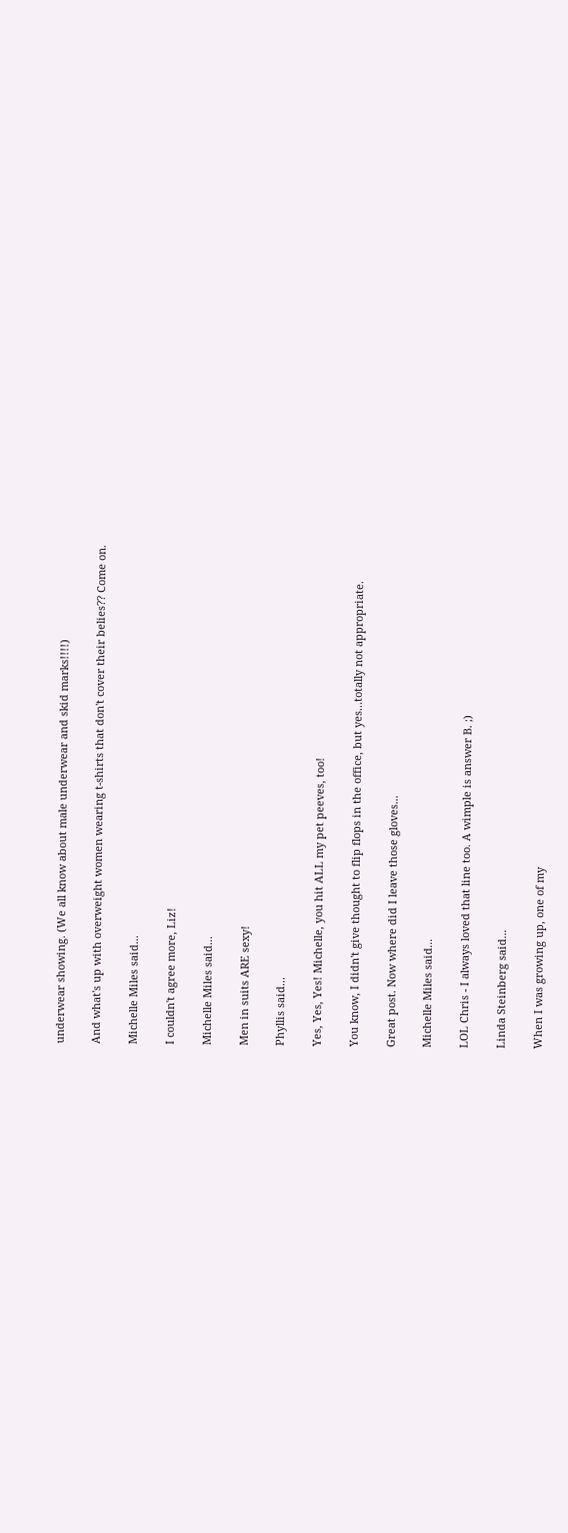underwear showing. (We all know about male underwear and skid marks!!!!)

And what's up with overweight women wearing t-shirts that don't cover their belies?? Come on.

Michelle Miles said...

I couldn't agree more, Liz!

Michelle Miles said...

Men in suits ARE sexy!

Phyllis said...

Yes, Yes, Yes! Michelle, you hit ALL my pet peeves, too!

You know, I didn't give thought to flip flops in the office, but yes...totally not appropriate.

Great post. Now where did I leave those gloves...

Michelle Miles said...

LOL Chris - I always loved that line too. A wimple is answer B. ;)

Linda Steinberg said...

When I was growing up, one of my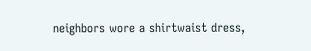neighbors wore a shirtwaist dress,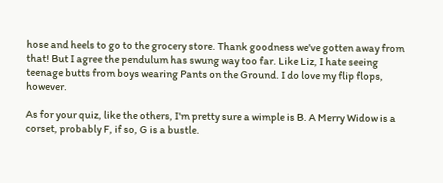hose and heels to go to the grocery store. Thank goodness we've gotten away from that! But I agree the pendulum has swung way too far. Like Liz, I hate seeing teenage butts from boys wearing Pants on the Ground. I do love my flip flops, however.

As for your quiz, like the others, I'm pretty sure a wimple is B. A Merry Widow is a corset, probably F, if so, G is a bustle.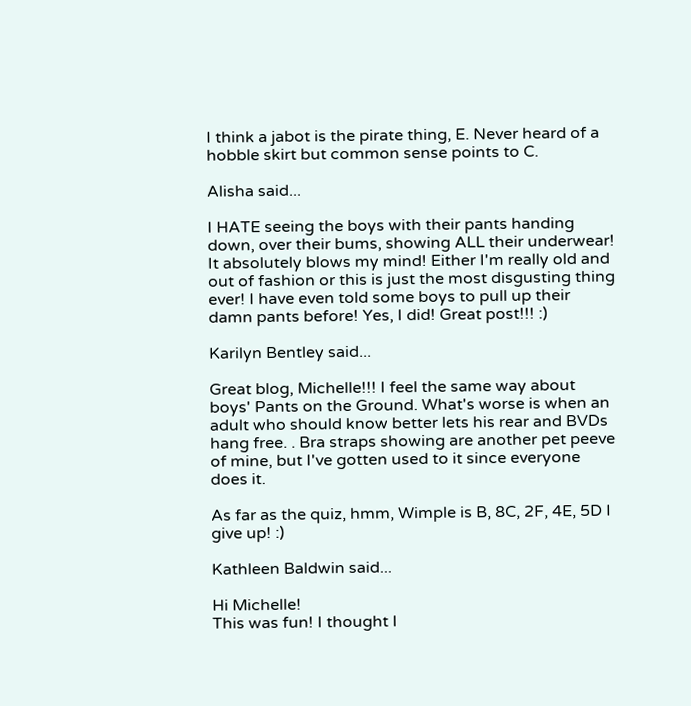I think a jabot is the pirate thing, E. Never heard of a hobble skirt but common sense points to C.

Alisha said...

I HATE seeing the boys with their pants handing down, over their bums, showing ALL their underwear! It absolutely blows my mind! Either I'm really old and out of fashion or this is just the most disgusting thing ever! I have even told some boys to pull up their damn pants before! Yes, I did! Great post!!! :)

Karilyn Bentley said...

Great blog, Michelle!!! I feel the same way about boys' Pants on the Ground. What's worse is when an adult who should know better lets his rear and BVDs hang free. . Bra straps showing are another pet peeve of mine, but I've gotten used to it since everyone does it.

As far as the quiz, hmm, Wimple is B, 8C, 2F, 4E, 5D I give up! :)

Kathleen Baldwin said...

Hi Michelle!
This was fun! I thought I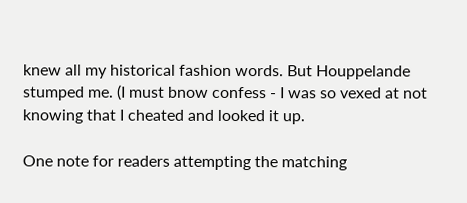knew all my historical fashion words. But Houppelande stumped me. (I must bnow confess - I was so vexed at not knowing that I cheated and looked it up.

One note for readers attempting the matching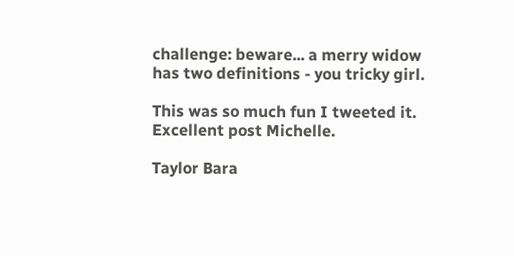challenge: beware... a merry widow has two definitions - you tricky girl.

This was so much fun I tweeted it. Excellent post Michelle.

Taylor Bara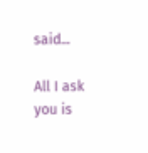said...

All I ask you is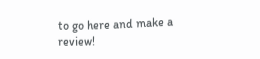to go here and make a review!